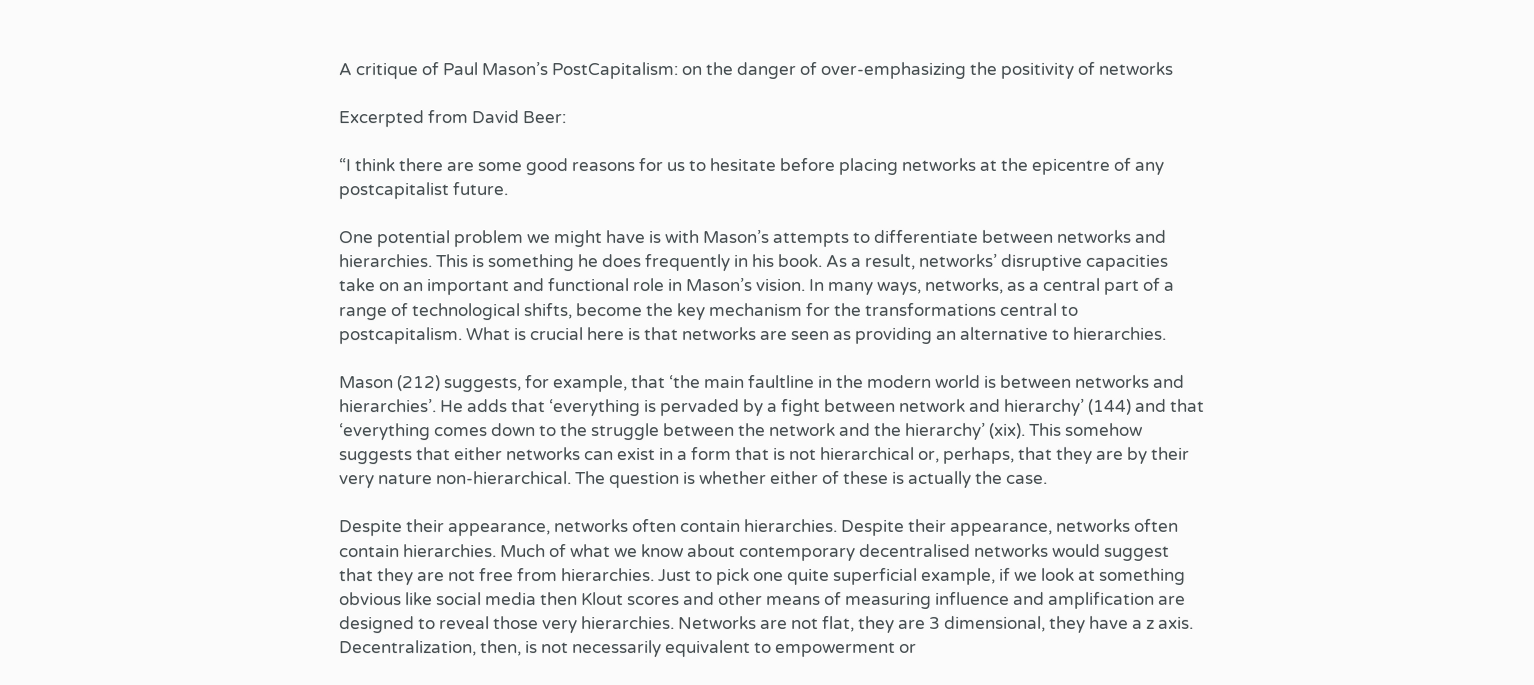A critique of Paul Mason’s PostCapitalism: on the danger of over-emphasizing the positivity of networks

Excerpted from David Beer:

“I think there are some good reasons for us to hesitate before placing networks at the epicentre of any postcapitalist future.

One potential problem we might have is with Mason’s attempts to differentiate between networks and hierarchies. This is something he does frequently in his book. As a result, networks’ disruptive capacities take on an important and functional role in Mason’s vision. In many ways, networks, as a central part of a range of technological shifts, become the key mechanism for the transformations central to postcapitalism. What is crucial here is that networks are seen as providing an alternative to hierarchies.

Mason (212) suggests, for example, that ‘the main faultline in the modern world is between networks and hierarchies’. He adds that ‘everything is pervaded by a fight between network and hierarchy’ (144) and that ‘everything comes down to the struggle between the network and the hierarchy’ (xix). This somehow suggests that either networks can exist in a form that is not hierarchical or, perhaps, that they are by their very nature non-hierarchical. The question is whether either of these is actually the case.

Despite their appearance, networks often contain hierarchies. Despite their appearance, networks often contain hierarchies. Much of what we know about contemporary decentralised networks would suggest that they are not free from hierarchies. Just to pick one quite superficial example, if we look at something obvious like social media then Klout scores and other means of measuring influence and amplification are designed to reveal those very hierarchies. Networks are not flat, they are 3 dimensional, they have a z axis. Decentralization, then, is not necessarily equivalent to empowerment or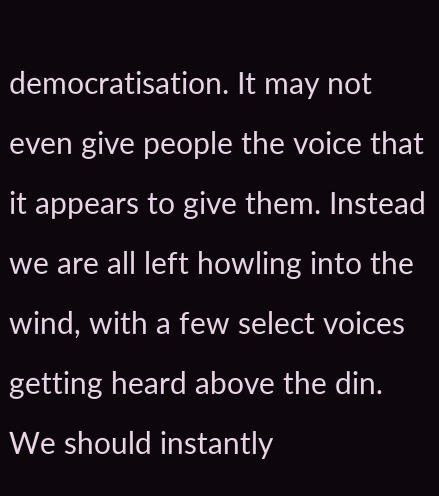democratisation. It may not even give people the voice that it appears to give them. Instead we are all left howling into the wind, with a few select voices getting heard above the din. We should instantly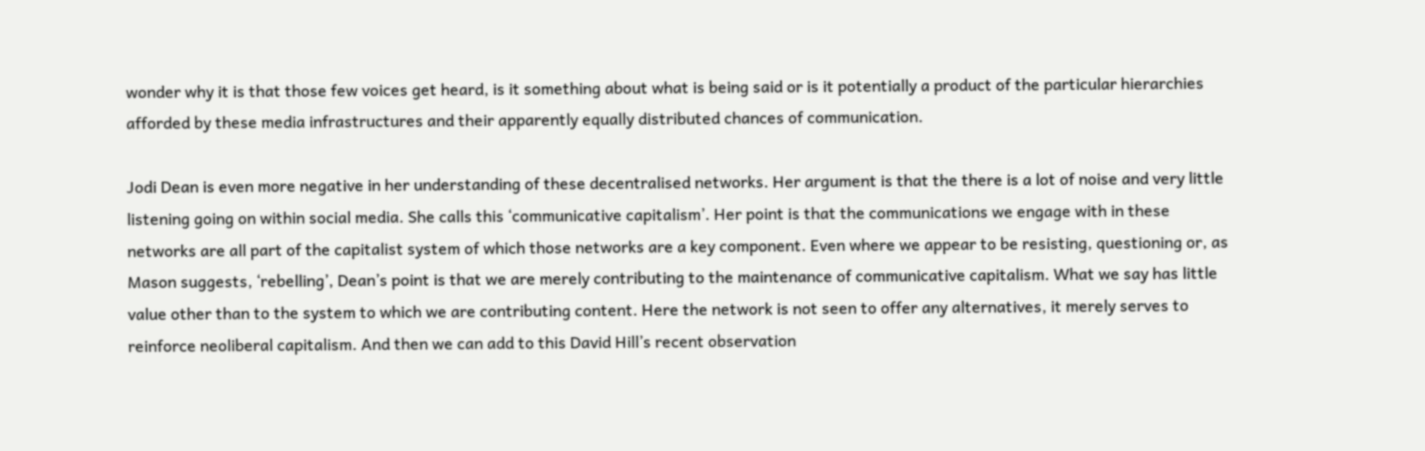wonder why it is that those few voices get heard, is it something about what is being said or is it potentially a product of the particular hierarchies afforded by these media infrastructures and their apparently equally distributed chances of communication.

Jodi Dean is even more negative in her understanding of these decentralised networks. Her argument is that the there is a lot of noise and very little listening going on within social media. She calls this ‘communicative capitalism’. Her point is that the communications we engage with in these networks are all part of the capitalist system of which those networks are a key component. Even where we appear to be resisting, questioning or, as Mason suggests, ‘rebelling’, Dean’s point is that we are merely contributing to the maintenance of communicative capitalism. What we say has little value other than to the system to which we are contributing content. Here the network is not seen to offer any alternatives, it merely serves to reinforce neoliberal capitalism. And then we can add to this David Hill’s recent observation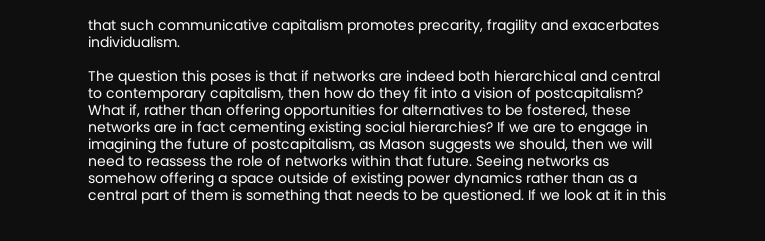that such communicative capitalism promotes precarity, fragility and exacerbates individualism.

The question this poses is that if networks are indeed both hierarchical and central to contemporary capitalism, then how do they fit into a vision of postcapitalism? What if, rather than offering opportunities for alternatives to be fostered, these networks are in fact cementing existing social hierarchies? If we are to engage in imagining the future of postcapitalism, as Mason suggests we should, then we will need to reassess the role of networks within that future. Seeing networks as somehow offering a space outside of existing power dynamics rather than as a central part of them is something that needs to be questioned. If we look at it in this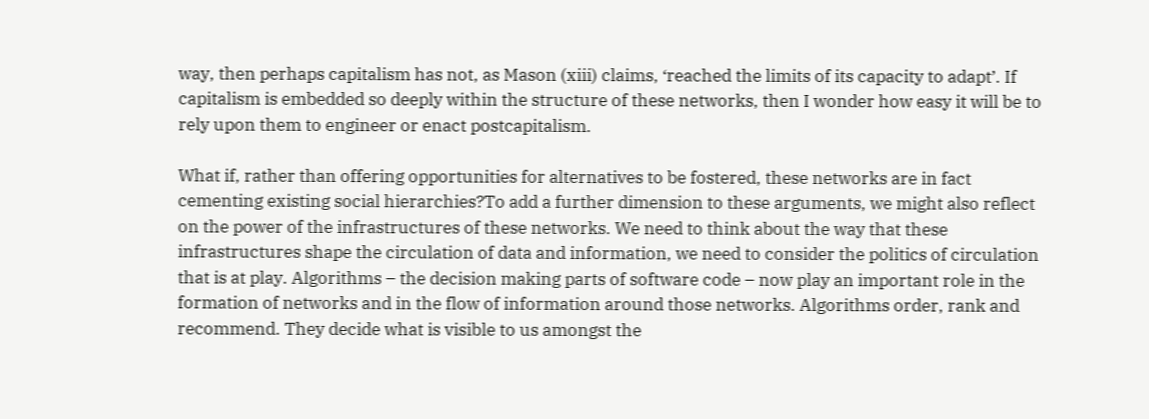way, then perhaps capitalism has not, as Mason (xiii) claims, ‘reached the limits of its capacity to adapt’. If capitalism is embedded so deeply within the structure of these networks, then I wonder how easy it will be to rely upon them to engineer or enact postcapitalism.

What if, rather than offering opportunities for alternatives to be fostered, these networks are in fact cementing existing social hierarchies?To add a further dimension to these arguments, we might also reflect on the power of the infrastructures of these networks. We need to think about the way that these infrastructures shape the circulation of data and information, we need to consider the politics of circulation that is at play. Algorithms – the decision making parts of software code – now play an important role in the formation of networks and in the flow of information around those networks. Algorithms order, rank and recommend. They decide what is visible to us amongst the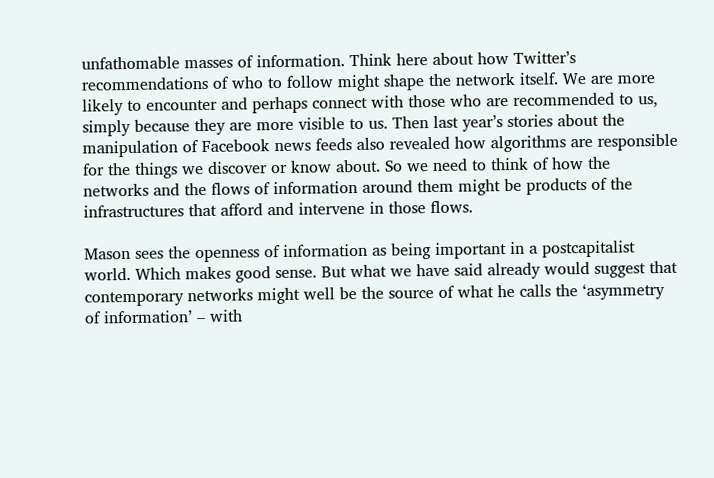unfathomable masses of information. Think here about how Twitter’s recommendations of who to follow might shape the network itself. We are more likely to encounter and perhaps connect with those who are recommended to us, simply because they are more visible to us. Then last year’s stories about the manipulation of Facebook news feeds also revealed how algorithms are responsible for the things we discover or know about. So we need to think of how the networks and the flows of information around them might be products of the infrastructures that afford and intervene in those flows.

Mason sees the openness of information as being important in a postcapitalist world. Which makes good sense. But what we have said already would suggest that contemporary networks might well be the source of what he calls the ‘asymmetry of information’ – with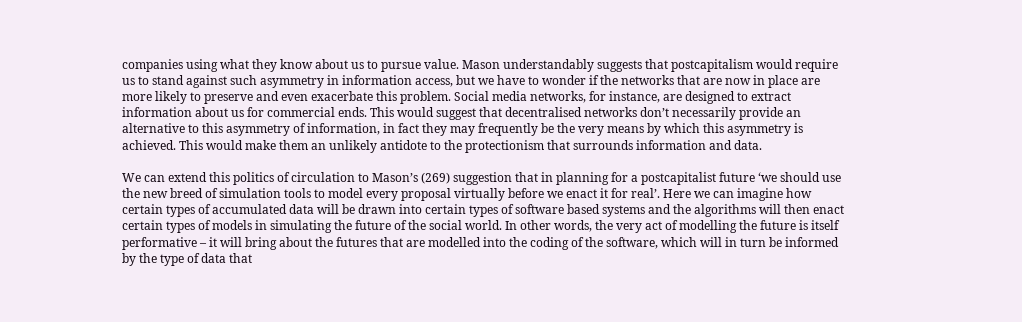companies using what they know about us to pursue value. Mason understandably suggests that postcapitalism would require us to stand against such asymmetry in information access, but we have to wonder if the networks that are now in place are more likely to preserve and even exacerbate this problem. Social media networks, for instance, are designed to extract information about us for commercial ends. This would suggest that decentralised networks don’t necessarily provide an alternative to this asymmetry of information, in fact they may frequently be the very means by which this asymmetry is achieved. This would make them an unlikely antidote to the protectionism that surrounds information and data.

We can extend this politics of circulation to Mason’s (269) suggestion that in planning for a postcapitalist future ‘we should use the new breed of simulation tools to model every proposal virtually before we enact it for real’. Here we can imagine how certain types of accumulated data will be drawn into certain types of software based systems and the algorithms will then enact certain types of models in simulating the future of the social world. In other words, the very act of modelling the future is itself performative – it will bring about the futures that are modelled into the coding of the software, which will in turn be informed by the type of data that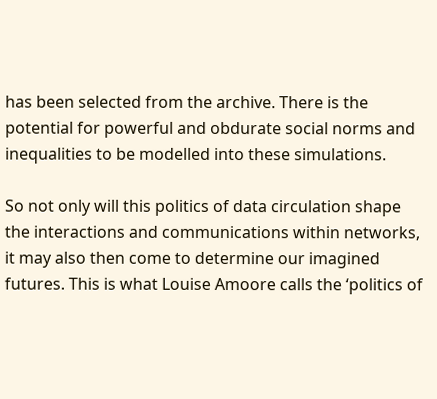has been selected from the archive. There is the potential for powerful and obdurate social norms and inequalities to be modelled into these simulations.

So not only will this politics of data circulation shape the interactions and communications within networks, it may also then come to determine our imagined futures. This is what Louise Amoore calls the ‘politics of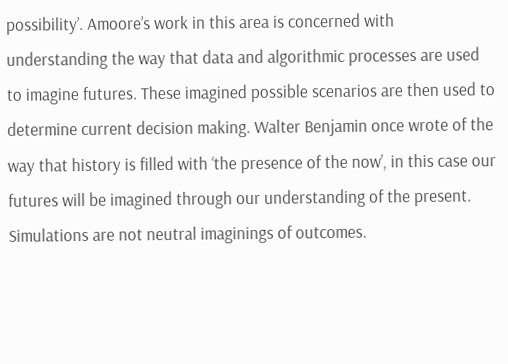possibility’. Amoore’s work in this area is concerned with understanding the way that data and algorithmic processes are used to imagine futures. These imagined possible scenarios are then used to determine current decision making. Walter Benjamin once wrote of the way that history is filled with ‘the presence of the now’, in this case our futures will be imagined through our understanding of the present. Simulations are not neutral imaginings of outcomes.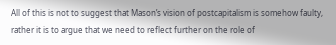All of this is not to suggest that Mason’s vision of postcapitalism is somehow faulty, rather it is to argue that we need to reflect further on the role of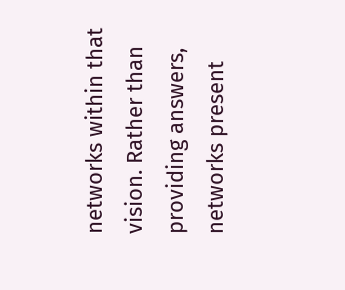networks within that vision. Rather than providing answers, networks present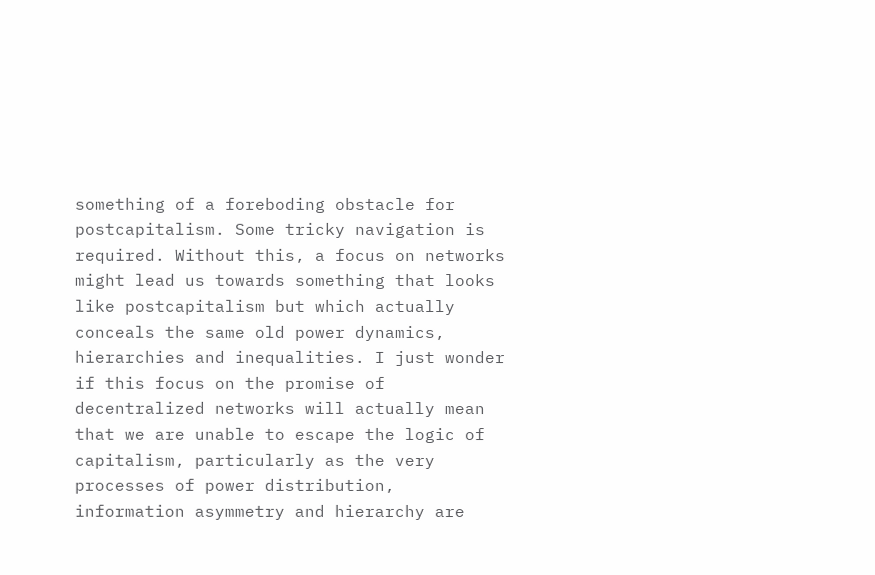something of a foreboding obstacle for postcapitalism. Some tricky navigation is required. Without this, a focus on networks might lead us towards something that looks like postcapitalism but which actually conceals the same old power dynamics, hierarchies and inequalities. I just wonder if this focus on the promise of decentralized networks will actually mean that we are unable to escape the logic of capitalism, particularly as the very processes of power distribution, information asymmetry and hierarchy are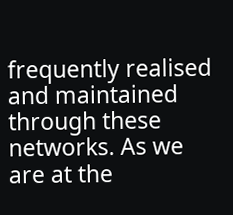frequently realised and maintained through these networks. As we are at the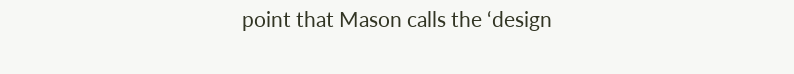point that Mason calls the ‘design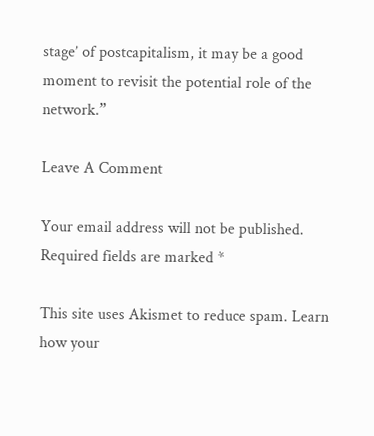stage’ of postcapitalism, it may be a good moment to revisit the potential role of the network.”

Leave A Comment

Your email address will not be published. Required fields are marked *

This site uses Akismet to reduce spam. Learn how your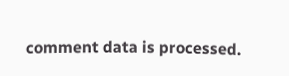comment data is processed.